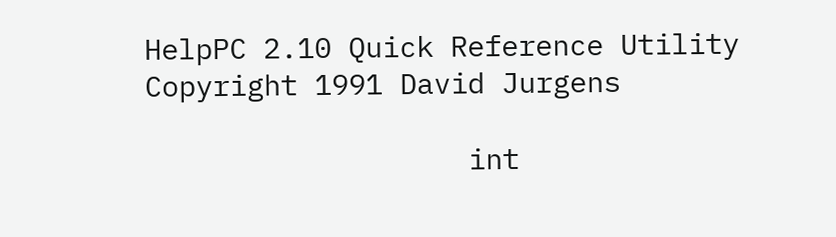HelpPC 2.10 Quick Reference Utility Copyright 1991 David Jurgens

                   int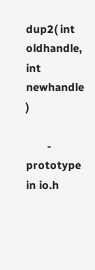dup2( int oldhandle, int newhandle )

       - prototype in io.h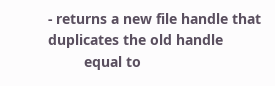- returns a new file handle that duplicates the old handle
         equal to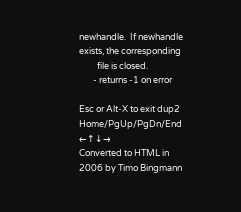newhandle.  If newhandle exists, the corresponding
         file is closed.
       - returns -1 on error

Esc or Alt-X to exit dup2 Home/PgUp/PgDn/End ←↑↓→
Converted to HTML in 2006 by Timo Bingmann